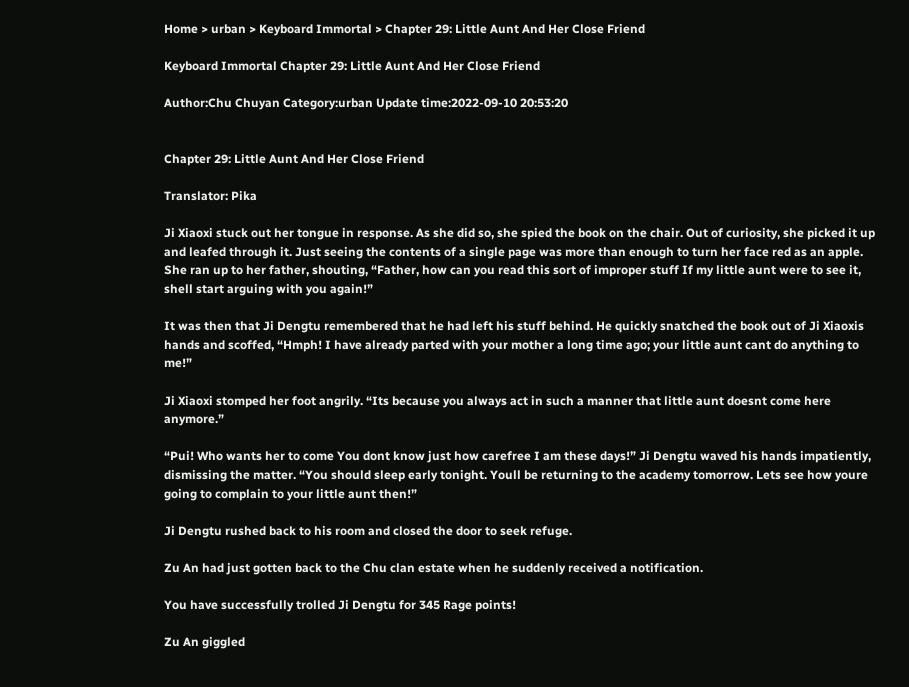Home > urban > Keyboard Immortal > Chapter 29: Little Aunt And Her Close Friend

Keyboard Immortal Chapter 29: Little Aunt And Her Close Friend

Author:Chu Chuyan Category:urban Update time:2022-09-10 20:53:20


Chapter 29: Little Aunt And Her Close Friend

Translator: Pika

Ji Xiaoxi stuck out her tongue in response. As she did so, she spied the book on the chair. Out of curiosity, she picked it up and leafed through it. Just seeing the contents of a single page was more than enough to turn her face red as an apple. She ran up to her father, shouting, “Father, how can you read this sort of improper stuff If my little aunt were to see it, shell start arguing with you again!”

It was then that Ji Dengtu remembered that he had left his stuff behind. He quickly snatched the book out of Ji Xiaoxis hands and scoffed, “Hmph! I have already parted with your mother a long time ago; your little aunt cant do anything to me!”

Ji Xiaoxi stomped her foot angrily. “Its because you always act in such a manner that little aunt doesnt come here anymore.”

“Pui! Who wants her to come You dont know just how carefree I am these days!” Ji Dengtu waved his hands impatiently, dismissing the matter. “You should sleep early tonight. Youll be returning to the academy tomorrow. Lets see how youre going to complain to your little aunt then!”

Ji Dengtu rushed back to his room and closed the door to seek refuge.

Zu An had just gotten back to the Chu clan estate when he suddenly received a notification.

You have successfully trolled Ji Dengtu for 345 Rage points!

Zu An giggled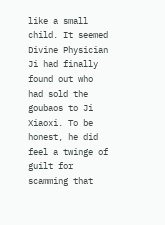like a small child. It seemed Divine Physician Ji had finally found out who had sold the goubaos to Ji Xiaoxi. To be honest, he did feel a twinge of guilt for scamming that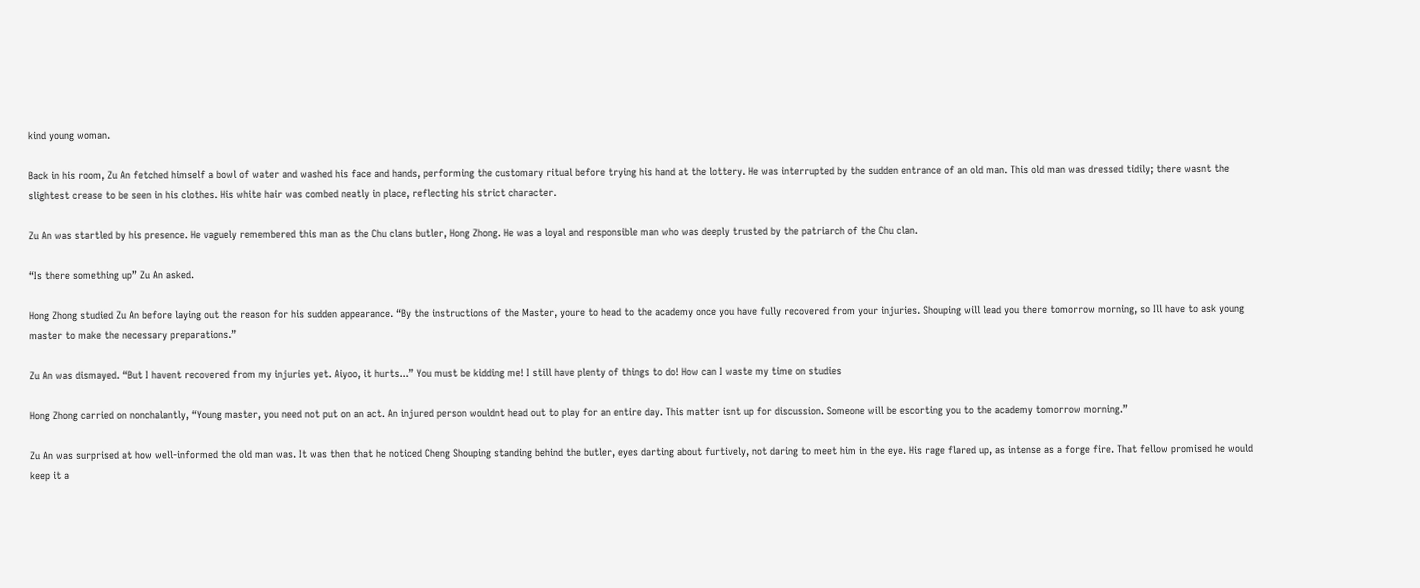kind young woman.

Back in his room, Zu An fetched himself a bowl of water and washed his face and hands, performing the customary ritual before trying his hand at the lottery. He was interrupted by the sudden entrance of an old man. This old man was dressed tidily; there wasnt the slightest crease to be seen in his clothes. His white hair was combed neatly in place, reflecting his strict character.

Zu An was startled by his presence. He vaguely remembered this man as the Chu clans butler, Hong Zhong. He was a loyal and responsible man who was deeply trusted by the patriarch of the Chu clan.

“Is there something up” Zu An asked.

Hong Zhong studied Zu An before laying out the reason for his sudden appearance. “By the instructions of the Master, youre to head to the academy once you have fully recovered from your injuries. Shouping will lead you there tomorrow morning, so Ill have to ask young master to make the necessary preparations.”

Zu An was dismayed. “But I havent recovered from my injuries yet. Aiyoo, it hurts...” You must be kidding me! I still have plenty of things to do! How can I waste my time on studies

Hong Zhong carried on nonchalantly, “Young master, you need not put on an act. An injured person wouldnt head out to play for an entire day. This matter isnt up for discussion. Someone will be escorting you to the academy tomorrow morning.”

Zu An was surprised at how well-informed the old man was. It was then that he noticed Cheng Shouping standing behind the butler, eyes darting about furtively, not daring to meet him in the eye. His rage flared up, as intense as a forge fire. That fellow promised he would keep it a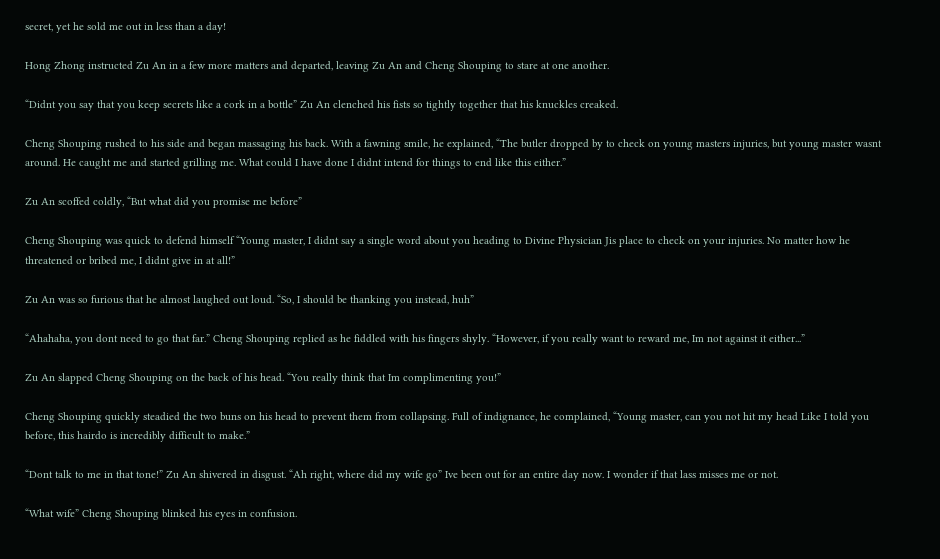secret, yet he sold me out in less than a day!

Hong Zhong instructed Zu An in a few more matters and departed, leaving Zu An and Cheng Shouping to stare at one another.

“Didnt you say that you keep secrets like a cork in a bottle” Zu An clenched his fists so tightly together that his knuckles creaked.

Cheng Shouping rushed to his side and began massaging his back. With a fawning smile, he explained, “The butler dropped by to check on young masters injuries, but young master wasnt around. He caught me and started grilling me. What could I have done I didnt intend for things to end like this either.”

Zu An scoffed coldly, “But what did you promise me before”

Cheng Shouping was quick to defend himself “Young master, I didnt say a single word about you heading to Divine Physician Jis place to check on your injuries. No matter how he threatened or bribed me, I didnt give in at all!”

Zu An was so furious that he almost laughed out loud. “So, I should be thanking you instead, huh”

“Ahahaha, you dont need to go that far.” Cheng Shouping replied as he fiddled with his fingers shyly. “However, if you really want to reward me, Im not against it either...”

Zu An slapped Cheng Shouping on the back of his head. “You really think that Im complimenting you!”

Cheng Shouping quickly steadied the two buns on his head to prevent them from collapsing. Full of indignance, he complained, “Young master, can you not hit my head Like I told you before, this hairdo is incredibly difficult to make.”

“Dont talk to me in that tone!” Zu An shivered in disgust. “Ah right, where did my wife go” Ive been out for an entire day now. I wonder if that lass misses me or not.

“What wife” Cheng Shouping blinked his eyes in confusion.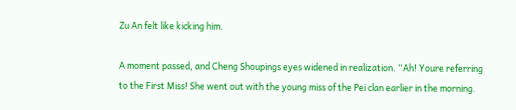Zu An felt like kicking him.

A moment passed, and Cheng Shoupings eyes widened in realization. “Ah! Youre referring to the First Miss! She went out with the young miss of the Pei clan earlier in the morning.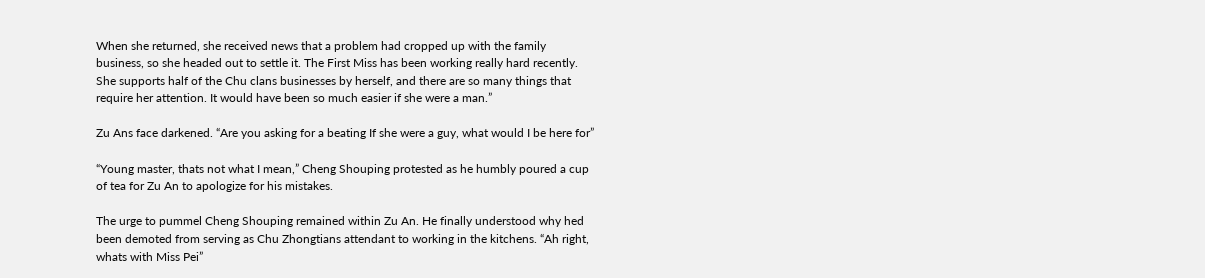When she returned, she received news that a problem had cropped up with the family business, so she headed out to settle it. The First Miss has been working really hard recently. She supports half of the Chu clans businesses by herself, and there are so many things that require her attention. It would have been so much easier if she were a man.”

Zu Ans face darkened. “Are you asking for a beating If she were a guy, what would I be here for”

“Young master, thats not what I mean,” Cheng Shouping protested as he humbly poured a cup of tea for Zu An to apologize for his mistakes.

The urge to pummel Cheng Shouping remained within Zu An. He finally understood why hed been demoted from serving as Chu Zhongtians attendant to working in the kitchens. “Ah right, whats with Miss Pei”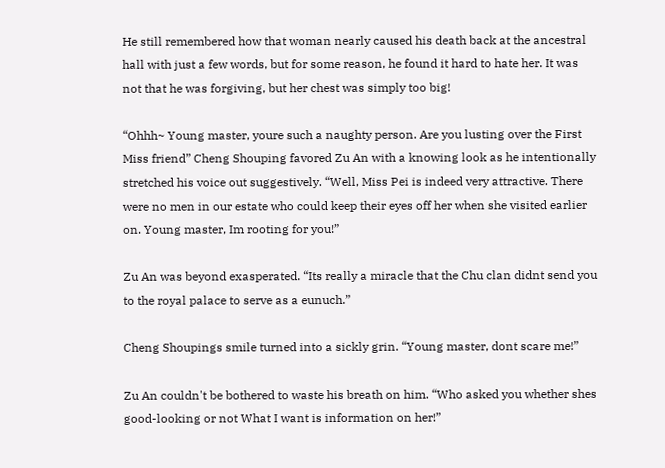He still remembered how that woman nearly caused his death back at the ancestral hall with just a few words, but for some reason, he found it hard to hate her. It was not that he was forgiving, but her chest was simply too big!

“Ohhh~ Young master, youre such a naughty person. Are you lusting over the First Miss friend” Cheng Shouping favored Zu An with a knowing look as he intentionally stretched his voice out suggestively. “Well, Miss Pei is indeed very attractive. There were no men in our estate who could keep their eyes off her when she visited earlier on. Young master, Im rooting for you!”

Zu An was beyond exasperated. “Its really a miracle that the Chu clan didnt send you to the royal palace to serve as a eunuch.”

Cheng Shoupings smile turned into a sickly grin. “Young master, dont scare me!”

Zu An couldn't be bothered to waste his breath on him. “Who asked you whether shes good-looking or not What I want is information on her!”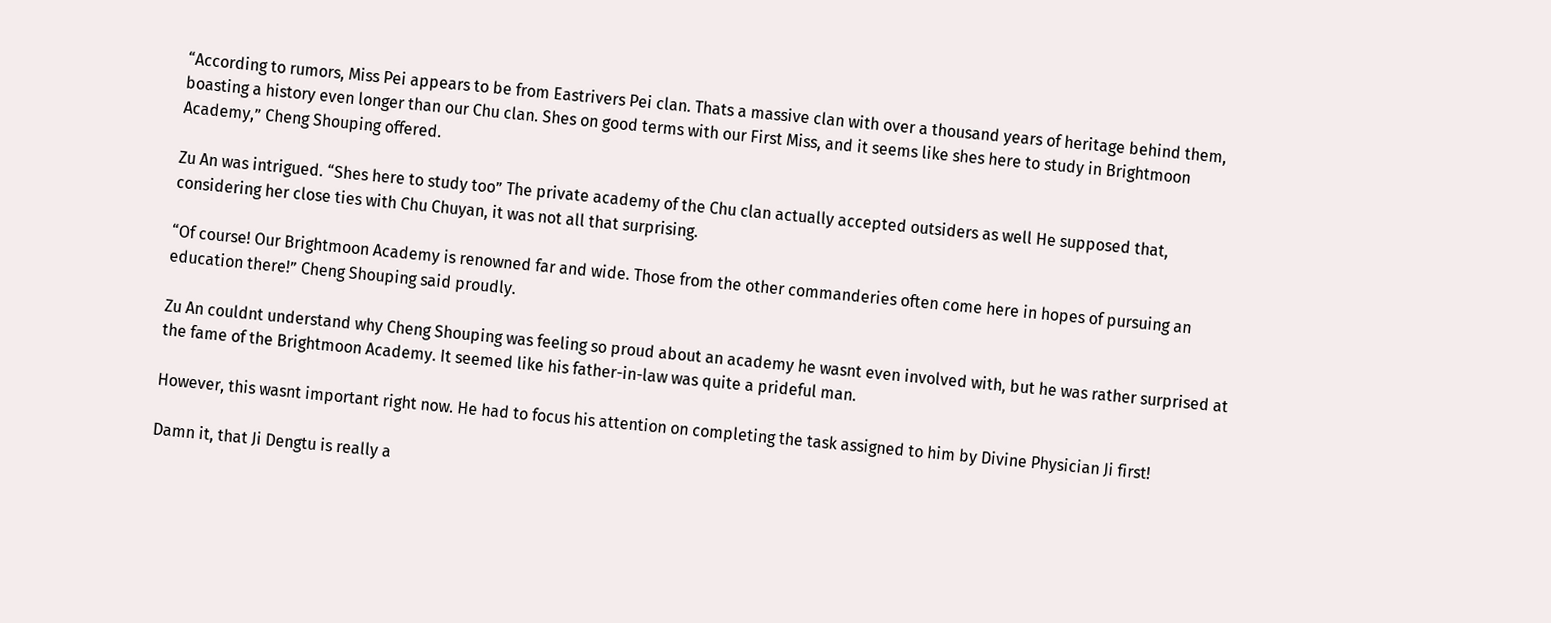“According to rumors, Miss Pei appears to be from Eastrivers Pei clan. Thats a massive clan with over a thousand years of heritage behind them, boasting a history even longer than our Chu clan. Shes on good terms with our First Miss, and it seems like shes here to study in Brightmoon Academy,” Cheng Shouping offered.

Zu An was intrigued. “Shes here to study too” The private academy of the Chu clan actually accepted outsiders as well He supposed that, considering her close ties with Chu Chuyan, it was not all that surprising.

“Of course! Our Brightmoon Academy is renowned far and wide. Those from the other commanderies often come here in hopes of pursuing an education there!” Cheng Shouping said proudly.

Zu An couldnt understand why Cheng Shouping was feeling so proud about an academy he wasnt even involved with, but he was rather surprised at the fame of the Brightmoon Academy. It seemed like his father-in-law was quite a prideful man.

However, this wasnt important right now. He had to focus his attention on completing the task assigned to him by Divine Physician Ji first!

Damn it, that Ji Dengtu is really a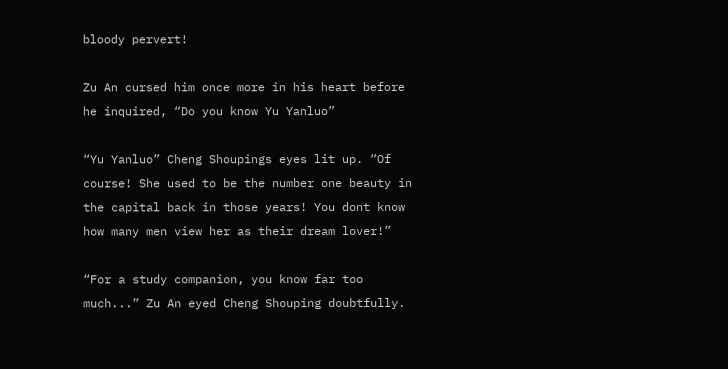bloody pervert!

Zu An cursed him once more in his heart before he inquired, “Do you know Yu Yanluo”

“Yu Yanluo” Cheng Shoupings eyes lit up. “Of course! She used to be the number one beauty in the capital back in those years! You dont know how many men view her as their dream lover!”

“For a study companion, you know far too much...” Zu An eyed Cheng Shouping doubtfully.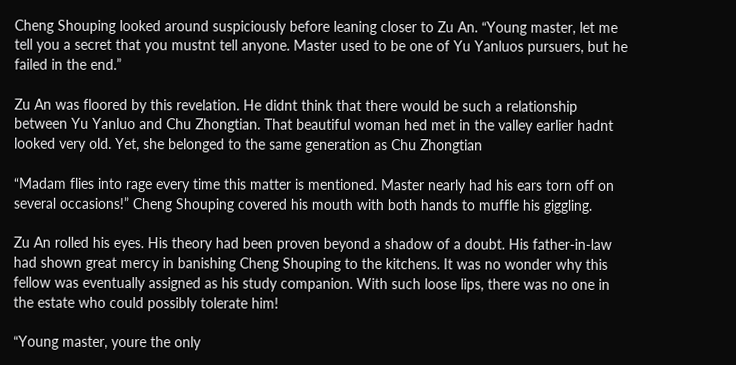Cheng Shouping looked around suspiciously before leaning closer to Zu An. “Young master, let me tell you a secret that you mustnt tell anyone. Master used to be one of Yu Yanluos pursuers, but he failed in the end.”

Zu An was floored by this revelation. He didnt think that there would be such a relationship between Yu Yanluo and Chu Zhongtian. That beautiful woman hed met in the valley earlier hadnt looked very old. Yet, she belonged to the same generation as Chu Zhongtian

“Madam flies into rage every time this matter is mentioned. Master nearly had his ears torn off on several occasions!” Cheng Shouping covered his mouth with both hands to muffle his giggling.

Zu An rolled his eyes. His theory had been proven beyond a shadow of a doubt. His father-in-law had shown great mercy in banishing Cheng Shouping to the kitchens. It was no wonder why this fellow was eventually assigned as his study companion. With such loose lips, there was no one in the estate who could possibly tolerate him!

“Young master, youre the only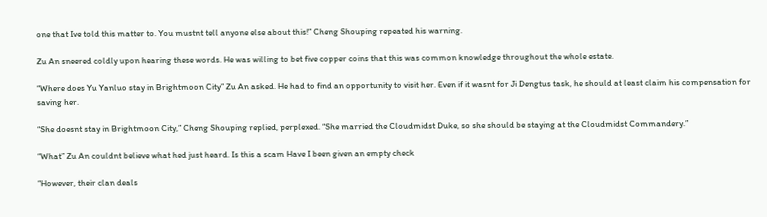one that Ive told this matter to. You mustnt tell anyone else about this!” Cheng Shouping repeated his warning.

Zu An sneered coldly upon hearing these words. He was willing to bet five copper coins that this was common knowledge throughout the whole estate.

“Where does Yu Yanluo stay in Brightmoon City” Zu An asked. He had to find an opportunity to visit her. Even if it wasnt for Ji Dengtus task, he should at least claim his compensation for saving her.

“She doesnt stay in Brightmoon City,” Cheng Shouping replied, perplexed. “She married the Cloudmidst Duke, so she should be staying at the Cloudmidst Commandery.”

“What” Zu An couldnt believe what hed just heard. Is this a scam Have I been given an empty check

“However, their clan deals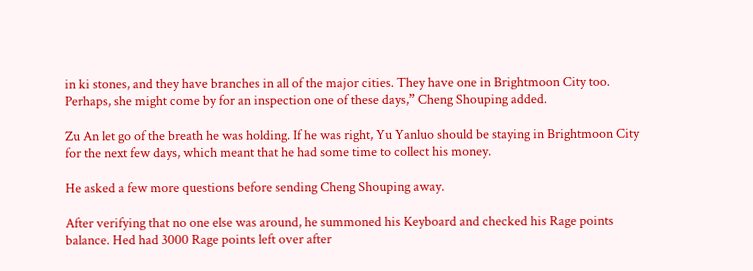in ki stones, and they have branches in all of the major cities. They have one in Brightmoon City too. Perhaps, she might come by for an inspection one of these days,” Cheng Shouping added.

Zu An let go of the breath he was holding. If he was right, Yu Yanluo should be staying in Brightmoon City for the next few days, which meant that he had some time to collect his money.

He asked a few more questions before sending Cheng Shouping away.

After verifying that no one else was around, he summoned his Keyboard and checked his Rage points balance. Hed had 3000 Rage points left over after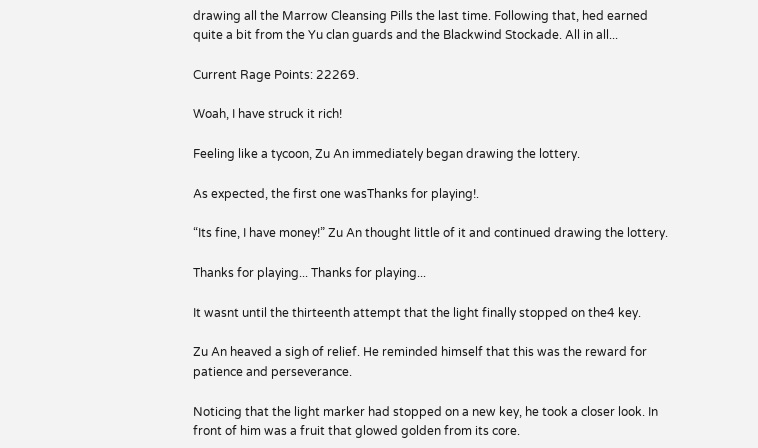drawing all the Marrow Cleansing Pills the last time. Following that, hed earned quite a bit from the Yu clan guards and the Blackwind Stockade. All in all...

Current Rage Points: 22269.

Woah, I have struck it rich!

Feeling like a tycoon, Zu An immediately began drawing the lottery.

As expected, the first one wasThanks for playing!.

“Its fine, I have money!” Zu An thought little of it and continued drawing the lottery.

Thanks for playing... Thanks for playing...

It wasnt until the thirteenth attempt that the light finally stopped on the4 key.

Zu An heaved a sigh of relief. He reminded himself that this was the reward for patience and perseverance.

Noticing that the light marker had stopped on a new key, he took a closer look. In front of him was a fruit that glowed golden from its core.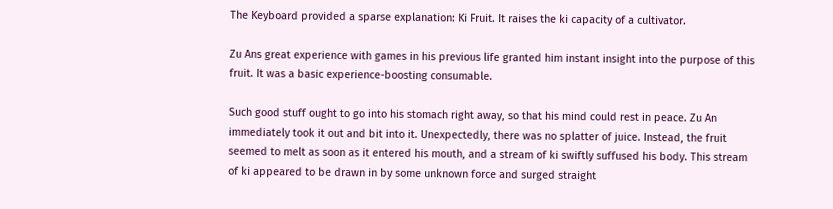The Keyboard provided a sparse explanation: Ki Fruit. It raises the ki capacity of a cultivator.

Zu Ans great experience with games in his previous life granted him instant insight into the purpose of this fruit. It was a basic experience-boosting consumable.

Such good stuff ought to go into his stomach right away, so that his mind could rest in peace. Zu An immediately took it out and bit into it. Unexpectedly, there was no splatter of juice. Instead, the fruit seemed to melt as soon as it entered his mouth, and a stream of ki swiftly suffused his body. This stream of ki appeared to be drawn in by some unknown force and surged straight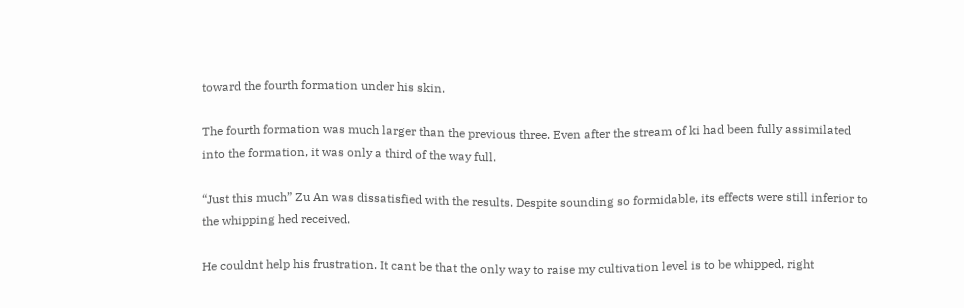toward the fourth formation under his skin.

The fourth formation was much larger than the previous three. Even after the stream of ki had been fully assimilated into the formation, it was only a third of the way full.

“Just this much” Zu An was dissatisfied with the results. Despite sounding so formidable, its effects were still inferior to the whipping hed received.

He couldnt help his frustration. It cant be that the only way to raise my cultivation level is to be whipped, right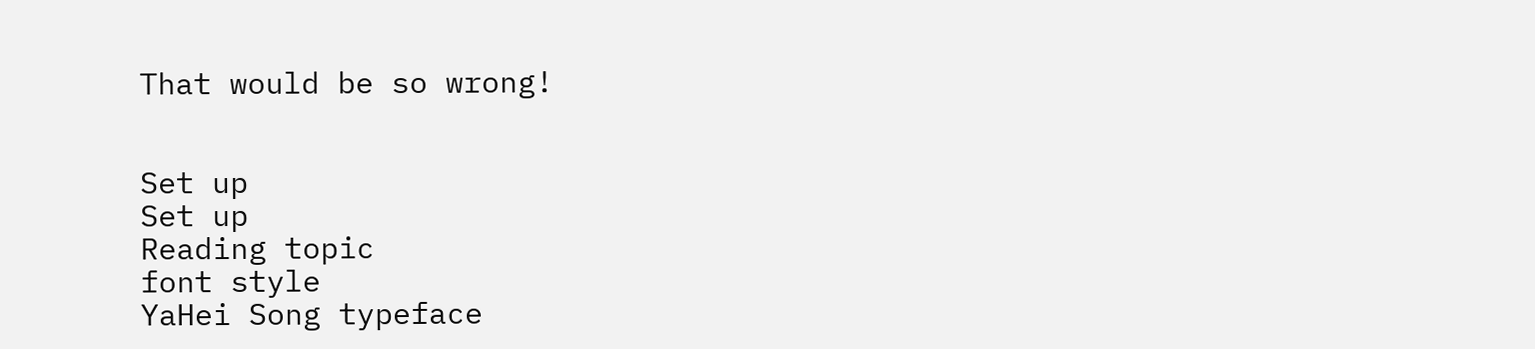That would be so wrong!


Set up
Set up
Reading topic
font style
YaHei Song typeface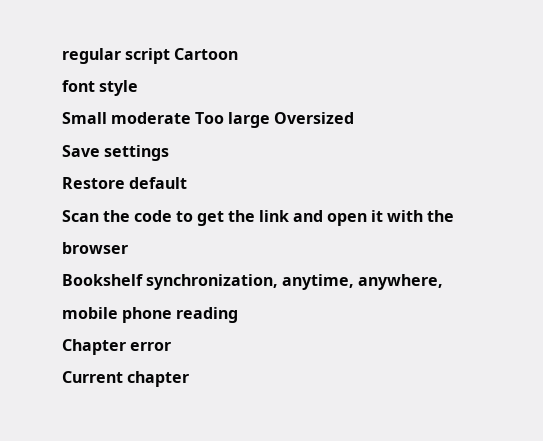regular script Cartoon
font style
Small moderate Too large Oversized
Save settings
Restore default
Scan the code to get the link and open it with the browser
Bookshelf synchronization, anytime, anywhere, mobile phone reading
Chapter error
Current chapter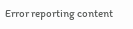Error reporting content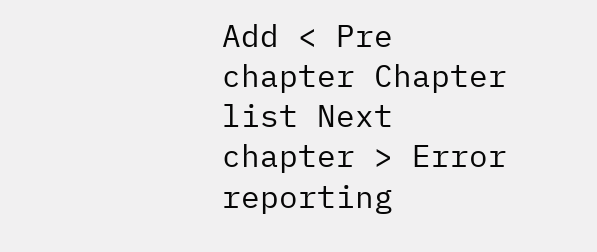Add < Pre chapter Chapter list Next chapter > Error reporting